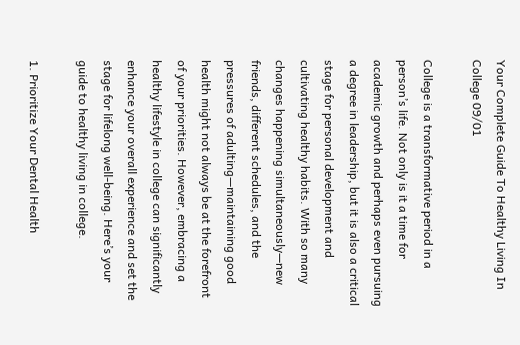Your Complete Guide To Healthy Living In College 09/01

College is a transformative period in a person’s life. Not only is it a time for academic growth and perhaps even pursuing a degree in leadership, but it is also a critical stage for personal development and cultivating healthy habits. With so many changes happening simultaneously—new friends, different schedules, and the pressures of adulting—maintaining good health might not always be at the forefront of your priorities. However, embracing a healthy lifestyle in college can significantly enhance your overall experience and set the stage for lifelong well-being. Here’s your guide to healthy living in college.

1. Prioritize Your Dental Health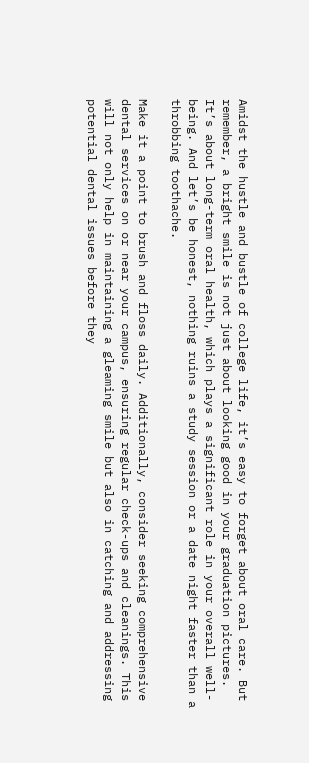Amidst the hustle and bustle of college life, it’s easy to forget about oral care. But remember, a bright smile is not just about looking good in your graduation pictures. It’s about long-term oral health, which plays a significant role in your overall well-being. And let’s be honest, nothing ruins a study session or a date night faster than a throbbing toothache.

Make it a point to brush and floss daily. Additionally, consider seeking comprehensive dental services on or near your campus, ensuring regular check-ups and cleanings. This will not only help in maintaining a gleaming smile but also in catching and addressing potential dental issues before they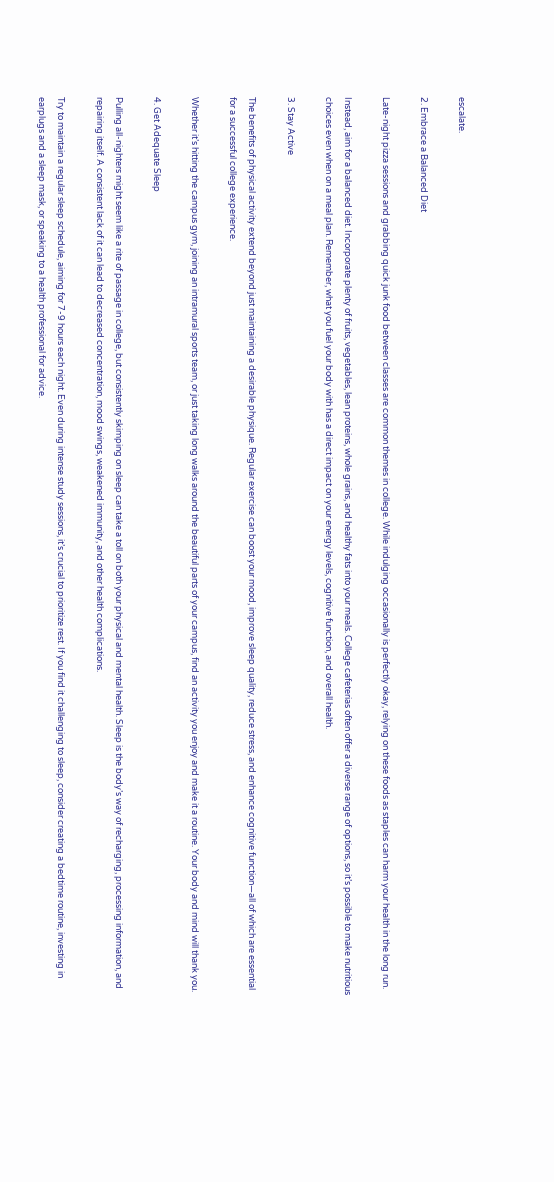escalate.

2. Embrace a Balanced Diet

Late-night pizza sessions and grabbing quick junk food between classes are common themes in college. While indulging occasionally is perfectly okay, relying on these foods as staples can harm your health in the long run.

Instead, aim for a balanced diet. Incorporate plenty of fruits, vegetables, lean proteins, whole grains, and healthy fats into your meals. College cafeterias often offer a diverse range of options, so it’s possible to make nutritious choices even when on a meal plan. Remember, what you fuel your body with has a direct impact on your energy levels, cognitive function, and overall health.

3. Stay Active

The benefits of physical activity extend beyond just maintaining a desirable physique. Regular exercise can boost your mood, improve sleep quality, reduce stress, and enhance cognitive function—all of which are essential for a successful college experience.

Whether it’s hitting the campus gym, joining an intramural sports team, or just taking long walks around the beautiful parts of your campus, find an activity you enjoy and make it a routine. Your body and mind will thank you.

4. Get Adequate Sleep

Pulling all-nighters might seem like a rite of passage in college, but consistently skimping on sleep can take a toll on both your physical and mental health. Sleep is the body’s way of recharging, processing information, and repairing itself. A consistent lack of it can lead to decreased concentration, mood swings, weakened immunity, and other health complications.

Try to maintain a regular sleep schedule, aiming for 7-9 hours each night. Even during intense study sessions, it’s crucial to prioritize rest. If you find it challenging to sleep, consider creating a bedtime routine, investing in earplugs and a sleep mask, or speaking to a health professional for advice.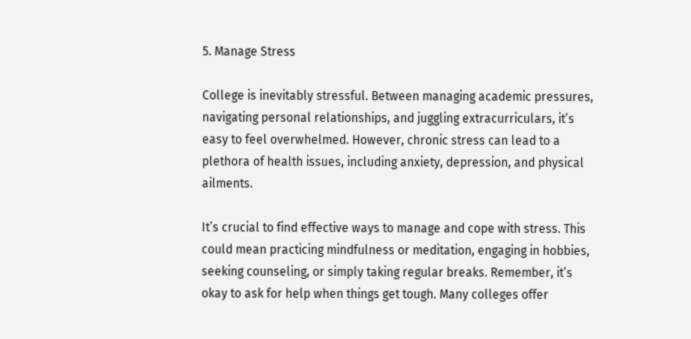5. Manage Stress

College is inevitably stressful. Between managing academic pressures, navigating personal relationships, and juggling extracurriculars, it’s easy to feel overwhelmed. However, chronic stress can lead to a plethora of health issues, including anxiety, depression, and physical ailments.

It’s crucial to find effective ways to manage and cope with stress. This could mean practicing mindfulness or meditation, engaging in hobbies, seeking counseling, or simply taking regular breaks. Remember, it’s okay to ask for help when things get tough. Many colleges offer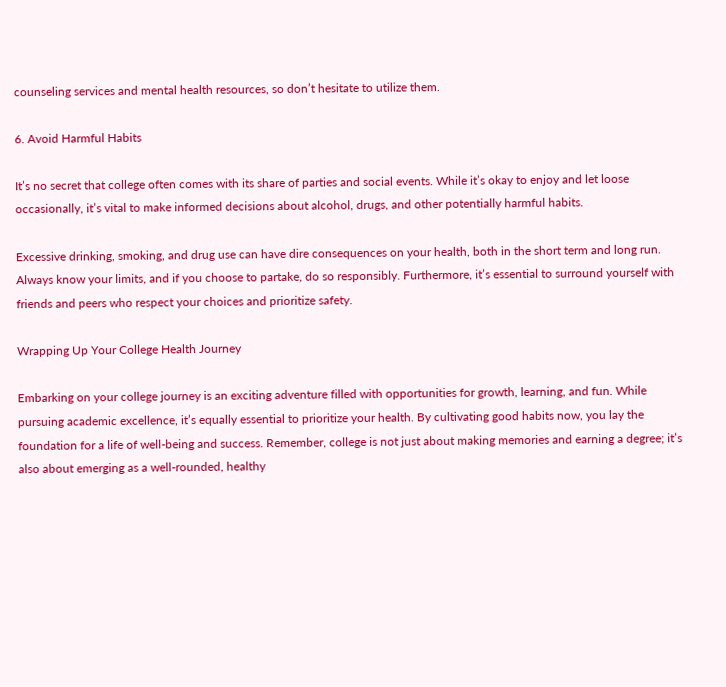counseling services and mental health resources, so don’t hesitate to utilize them.

6. Avoid Harmful Habits

It’s no secret that college often comes with its share of parties and social events. While it’s okay to enjoy and let loose occasionally, it’s vital to make informed decisions about alcohol, drugs, and other potentially harmful habits.

Excessive drinking, smoking, and drug use can have dire consequences on your health, both in the short term and long run. Always know your limits, and if you choose to partake, do so responsibly. Furthermore, it’s essential to surround yourself with friends and peers who respect your choices and prioritize safety.

Wrapping Up Your College Health Journey

Embarking on your college journey is an exciting adventure filled with opportunities for growth, learning, and fun. While pursuing academic excellence, it’s equally essential to prioritize your health. By cultivating good habits now, you lay the foundation for a life of well-being and success. Remember, college is not just about making memories and earning a degree; it’s also about emerging as a well-rounded, healthy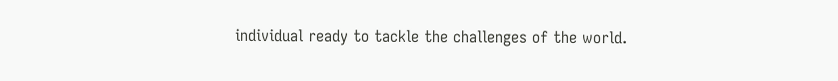individual ready to tackle the challenges of the world.